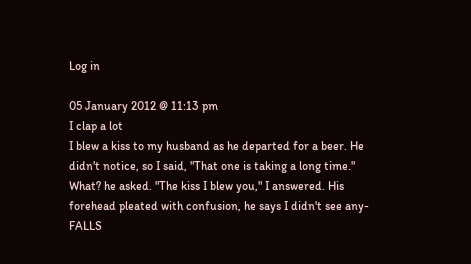Log in

05 January 2012 @ 11:13 pm
I clap a lot
I blew a kiss to my husband as he departed for a beer. He didn't notice, so I said, "That one is taking a long time." What? he asked. "The kiss I blew you," I answered. His forehead pleated with confusion, he says I didn't see any-FALLS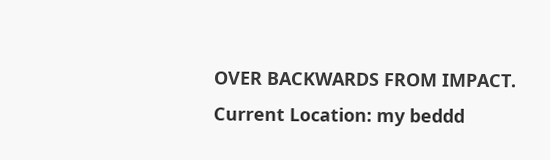OVER BACKWARDS FROM IMPACT.
Current Location: my beddd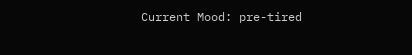Current Mood: pre-tired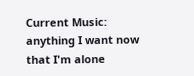Current Music: anything I want now that I'm alone